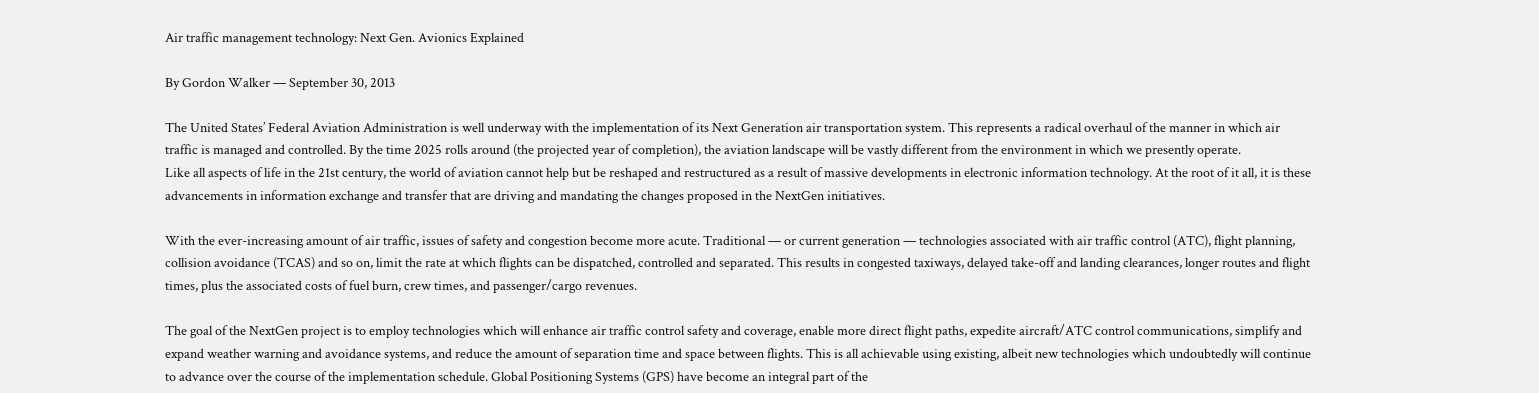Air traffic management technology: Next Gen. Avionics Explained

By Gordon Walker — September 30, 2013

The United States’ Federal Aviation Administration is well underway with the implementation of its Next Generation air transportation system. This represents a radical overhaul of the manner in which air traffic is managed and controlled. By the time 2025 rolls around (the projected year of completion), the aviation landscape will be vastly different from the environment in which we presently operate.
Like all aspects of life in the 21st century, the world of aviation cannot help but be reshaped and restructured as a result of massive developments in electronic information technology. At the root of it all, it is these advancements in information exchange and transfer that are driving and mandating the changes proposed in the NextGen initiatives.

With the ever-increasing amount of air traffic, issues of safety and congestion become more acute. Traditional — or current generation — technologies associated with air traffic control (ATC), flight planning, collision avoidance (TCAS) and so on, limit the rate at which flights can be dispatched, controlled and separated. This results in congested taxiways, delayed take-off and landing clearances, longer routes and flight times, plus the associated costs of fuel burn, crew times, and passenger/cargo revenues.

The goal of the NextGen project is to employ technologies which will enhance air traffic control safety and coverage, enable more direct flight paths, expedite aircraft/ATC control communications, simplify and expand weather warning and avoidance systems, and reduce the amount of separation time and space between flights. This is all achievable using existing, albeit new technologies which undoubtedly will continue to advance over the course of the implementation schedule. Global Positioning Systems (GPS) have become an integral part of the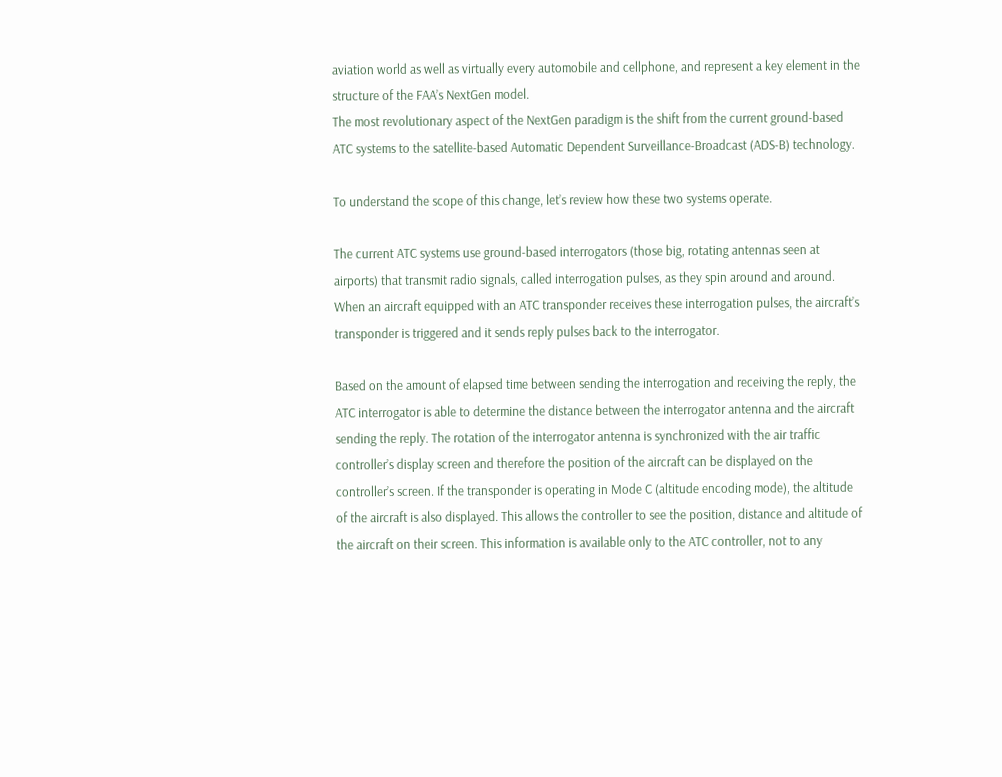aviation world as well as virtually every automobile and cellphone, and represent a key element in the structure of the FAA’s NextGen model.
The most revolutionary aspect of the NextGen paradigm is the shift from the current ground-based ATC systems to the satellite-based Automatic Dependent Surveillance-Broadcast (ADS-B) technology.

To understand the scope of this change, let’s review how these two systems operate.

The current ATC systems use ground-based interrogators (those big, rotating antennas seen at airports) that transmit radio signals, called interrogation pulses, as they spin around and around. When an aircraft equipped with an ATC transponder receives these interrogation pulses, the aircraft’s transponder is triggered and it sends reply pulses back to the interrogator.

Based on the amount of elapsed time between sending the interrogation and receiving the reply, the ATC interrogator is able to determine the distance between the interrogator antenna and the aircraft sending the reply. The rotation of the interrogator antenna is synchronized with the air traffic controller’s display screen and therefore the position of the aircraft can be displayed on the controller’s screen. If the transponder is operating in Mode C (altitude encoding mode), the altitude of the aircraft is also displayed. This allows the controller to see the position, distance and altitude of the aircraft on their screen. This information is available only to the ATC controller, not to any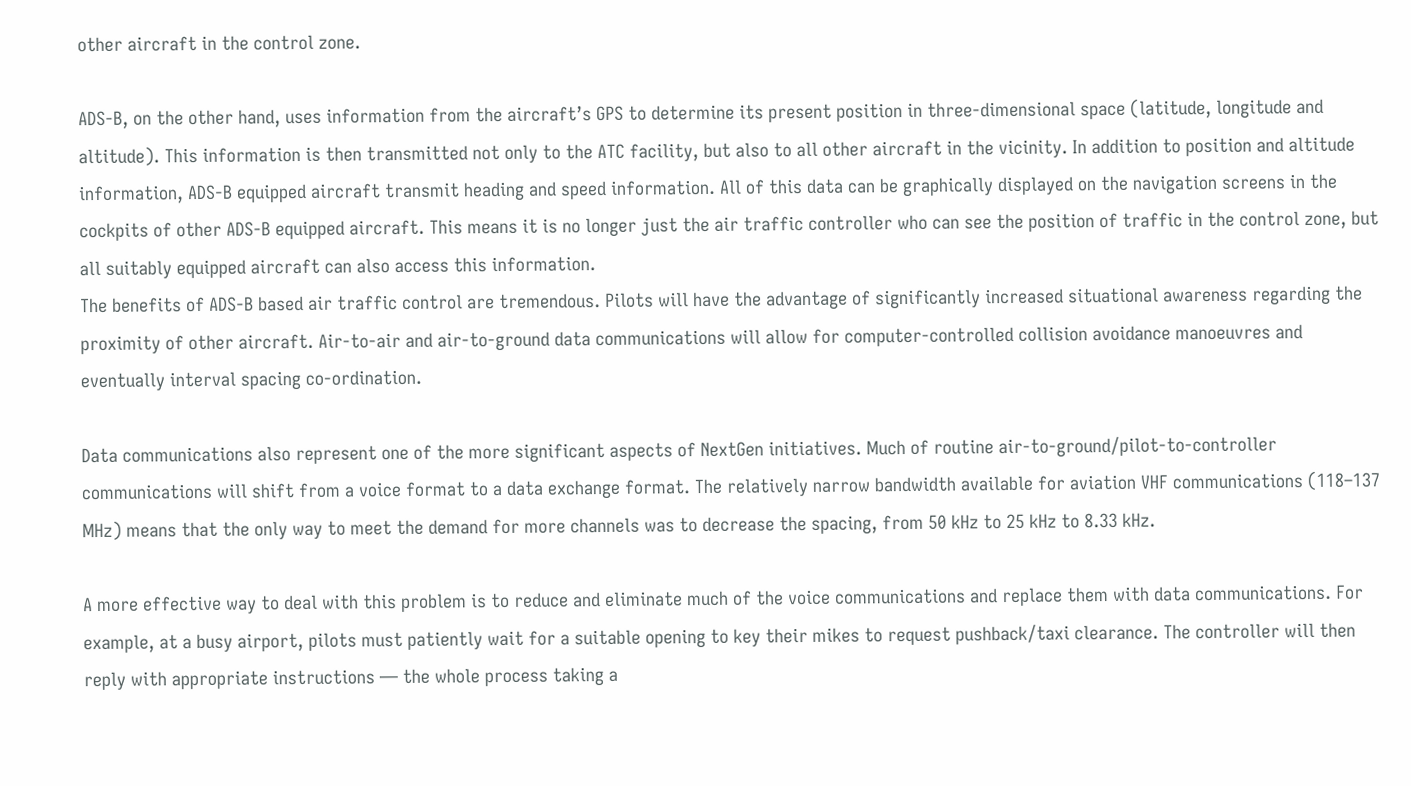other aircraft in the control zone.

ADS-B, on the other hand, uses information from the aircraft’s GPS to determine its present position in three-dimensional space (latitude, longitude and altitude). This information is then transmitted not only to the ATC facility, but also to all other aircraft in the vicinity. In addition to position and altitude information, ADS-B equipped aircraft transmit heading and speed information. All of this data can be graphically displayed on the navigation screens in the cockpits of other ADS-B equipped aircraft. This means it is no longer just the air traffic controller who can see the position of traffic in the control zone, but all suitably equipped aircraft can also access this information.
The benefits of ADS-B based air traffic control are tremendous. Pilots will have the advantage of significantly increased situational awareness regarding the proximity of other aircraft. Air-to-air and air-to-ground data communications will allow for computer-controlled collision avoidance manoeuvres and eventually interval spacing co-ordination.

Data communications also represent one of the more significant aspects of NextGen initiatives. Much of routine air-to-ground/pilot-to-controller communications will shift from a voice format to a data exchange format. The relatively narrow bandwidth available for aviation VHF communications (118–137 MHz) means that the only way to meet the demand for more channels was to decrease the spacing, from 50 kHz to 25 kHz to 8.33 kHz.

A more effective way to deal with this problem is to reduce and eliminate much of the voice communications and replace them with data communications. For example, at a busy airport, pilots must patiently wait for a suitable opening to key their mikes to request pushback/taxi clearance. The controller will then reply with appropriate instructions — the whole process taking a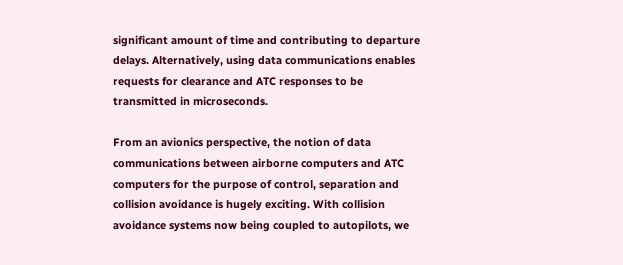significant amount of time and contributing to departure delays. Alternatively, using data communications enables requests for clearance and ATC responses to be transmitted in microseconds.

From an avionics perspective, the notion of data communications between airborne computers and ATC computers for the purpose of control, separation and collision avoidance is hugely exciting. With collision avoidance systems now being coupled to autopilots, we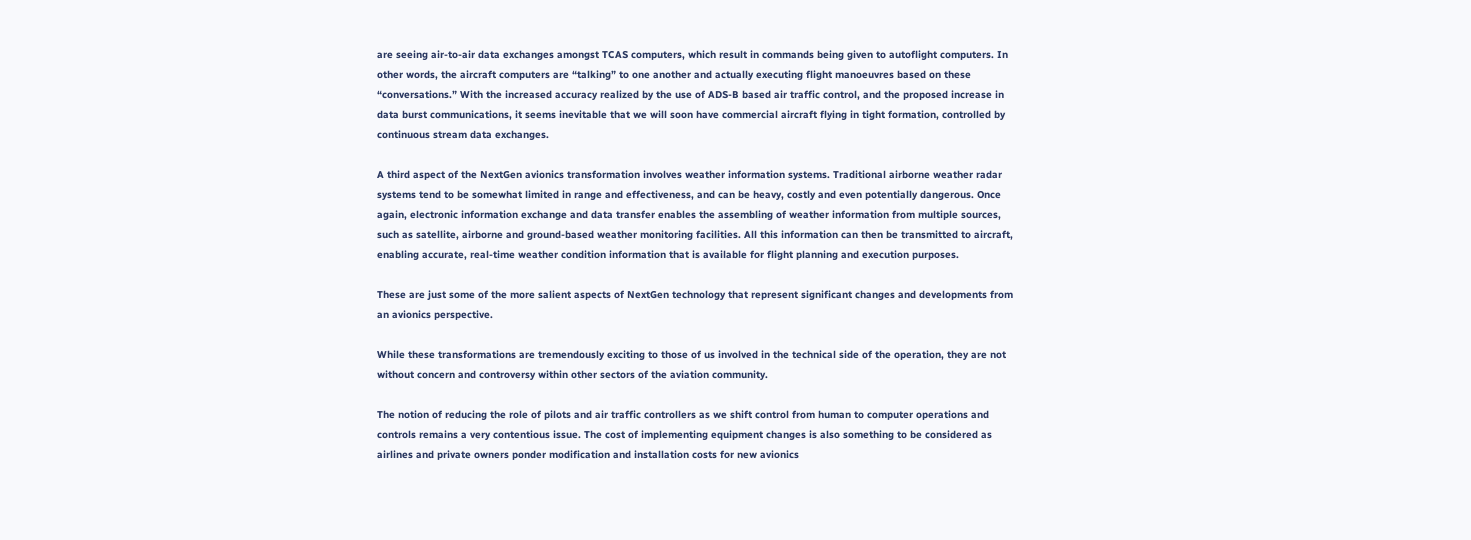are seeing air-to-air data exchanges amongst TCAS computers, which result in commands being given to autoflight computers. In other words, the aircraft computers are “talking” to one another and actually executing flight manoeuvres based on these “conversations.” With the increased accuracy realized by the use of ADS-B based air traffic control, and the proposed increase in data burst communications, it seems inevitable that we will soon have commercial aircraft flying in tight formation, controlled by continuous stream data exchanges.

A third aspect of the NextGen avionics transformation involves weather information systems. Traditional airborne weather radar systems tend to be somewhat limited in range and effectiveness, and can be heavy, costly and even potentially dangerous. Once again, electronic information exchange and data transfer enables the assembling of weather information from multiple sources, such as satellite, airborne and ground-based weather monitoring facilities. All this information can then be transmitted to aircraft, enabling accurate, real-time weather condition information that is available for flight planning and execution purposes.

These are just some of the more salient aspects of NextGen technology that represent significant changes and developments from an avionics perspective.

While these transformations are tremendously exciting to those of us involved in the technical side of the operation, they are not without concern and controversy within other sectors of the aviation community.

The notion of reducing the role of pilots and air traffic controllers as we shift control from human to computer operations and controls remains a very contentious issue. The cost of implementing equipment changes is also something to be considered as airlines and private owners ponder modification and installation costs for new avionics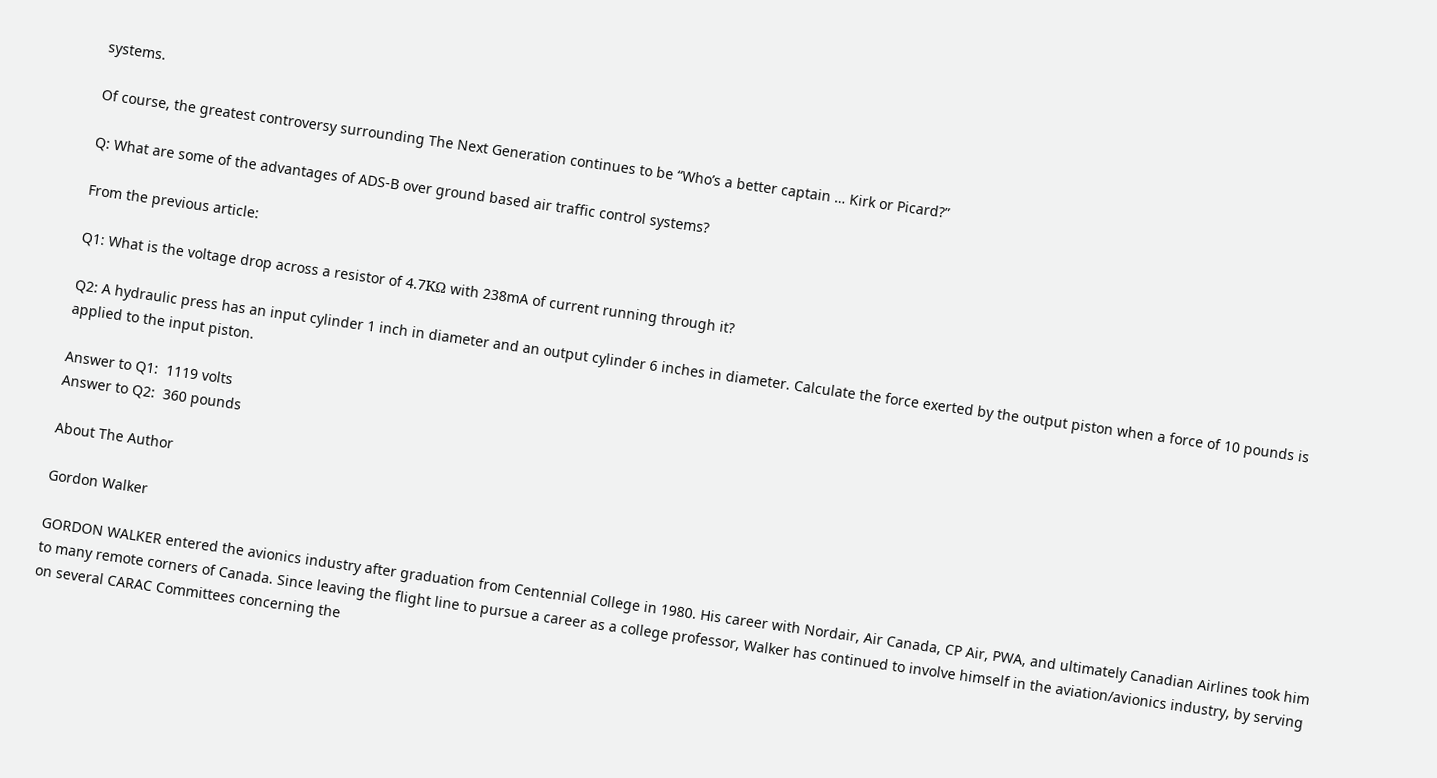systems.

Of course, the greatest controversy surrounding The Next Generation continues to be “Who’s a better captain … Kirk or Picard?”

Q: What are some of the advantages of ADS-B over ground based air traffic control systems?

From the previous article:

Q1: What is the voltage drop across a resistor of 4.7KΩ with 238mA of current running through it?

Q2: A hydraulic press has an input cylinder 1 inch in diameter and an output cylinder 6 inches in diameter. Calculate the force exerted by the output piston when a force of 10 pounds is applied to the input piston.

Answer to Q1:  1119 volts
Answer to Q2:  360 pounds

About The Author

Gordon Walker

GORDON WALKER entered the avionics industry after graduation from Centennial College in 1980. His career with Nordair, Air Canada, CP Air, PWA, and ultimately Canadian Airlines took him to many remote corners of Canada. Since leaving the flight line to pursue a career as a college professor, Walker has continued to involve himself in the aviation/avionics industry, by serving on several CARAC Committees concerning the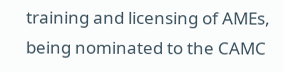training and licensing of AMEs, being nominated to the CAMC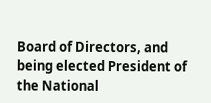Board of Directors, and being elected President of the National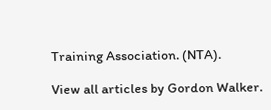Training Association. (NTA).

View all articles by Gordon Walker.